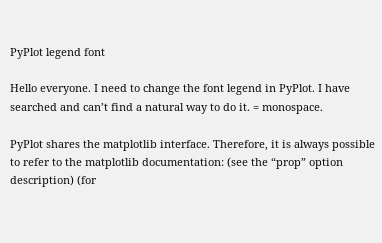PyPlot legend font

Hello everyone. I need to change the font legend in PyPlot. I have searched and can’t find a natural way to do it. = monospace.

PyPlot shares the matplotlib interface. Therefore, it is always possible to refer to the matplotlib documentation: (see the “prop” option description) (for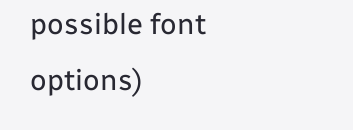possible font options)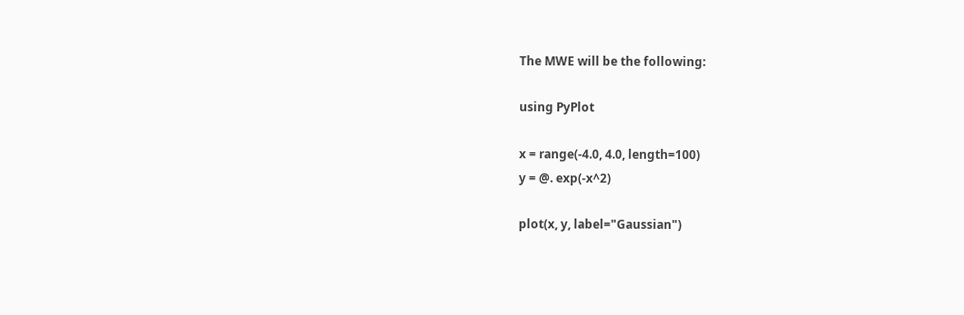The MWE will be the following:

using PyPlot

x = range(-4.0, 4.0, length=100)
y = @. exp(-x^2)

plot(x, y, label="Gaussian")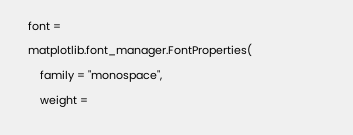font = matplotlib.font_manager.FontProperties(
    family = "monospace",
    weight =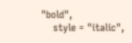"bold",
    style = "italic",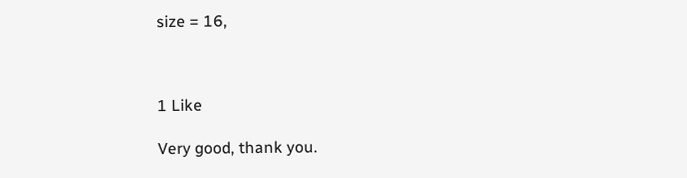size = 16,



1 Like

Very good, thank you.